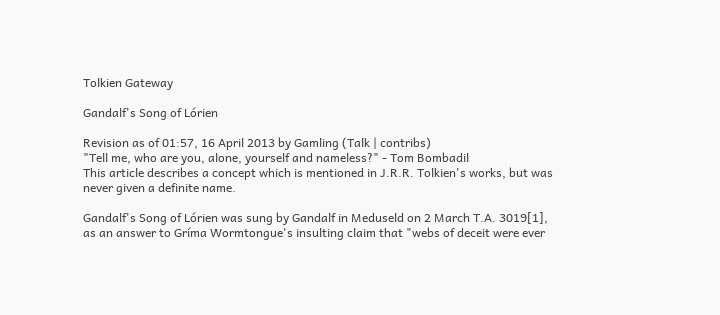Tolkien Gateway

Gandalf's Song of Lórien

Revision as of 01:57, 16 April 2013 by Gamling (Talk | contribs)
"Tell me, who are you, alone, yourself and nameless?" - Tom Bombadil
This article describes a concept which is mentioned in J.R.R. Tolkien's works, but was never given a definite name.

Gandalf's Song of Lórien was sung by Gandalf in Meduseld on 2 March T.A. 3019[1], as an answer to Gríma Wormtongue's insulting claim that "webs of deceit were ever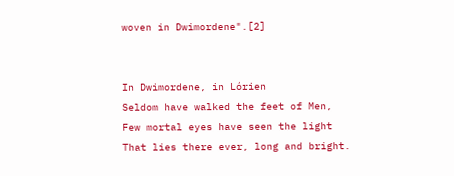woven in Dwimordene".[2]


In Dwimordene, in Lórien
Seldom have walked the feet of Men,
Few mortal eyes have seen the light
That lies there ever, long and bright.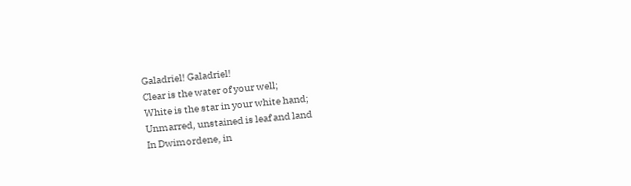Galadriel! Galadriel!
Clear is the water of your well;
White is the star in your white hand;
Unmarred, unstained is leaf and land
In Dwimordene, in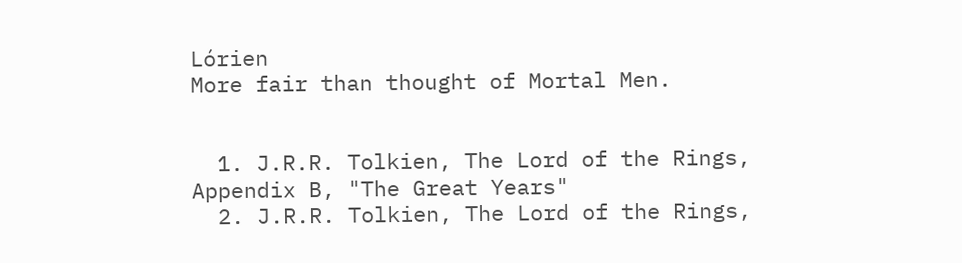Lórien
More fair than thought of Mortal Men.


  1. J.R.R. Tolkien, The Lord of the Rings, Appendix B, "The Great Years"
  2. J.R.R. Tolkien, The Lord of the Rings,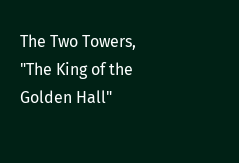The Two Towers, "The King of the Golden Hall"